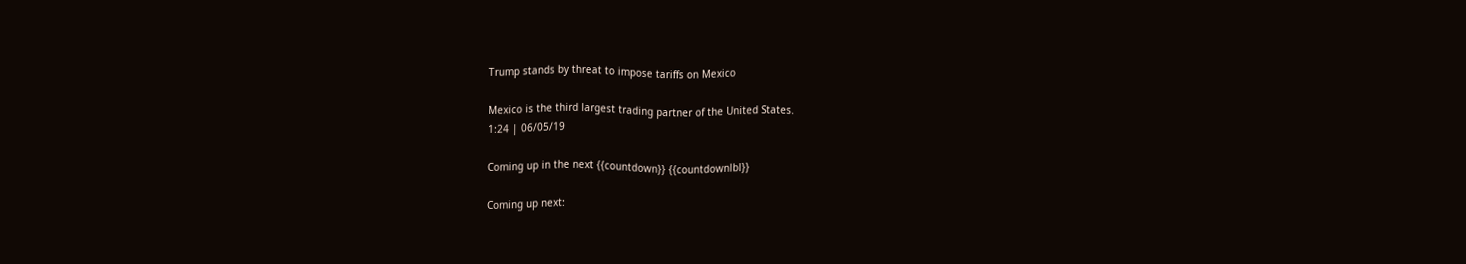Trump stands by threat to impose tariffs on Mexico

Mexico is the third largest trading partner of the United States.
1:24 | 06/05/19

Coming up in the next {{countdown}} {{countdownlbl}}

Coming up next: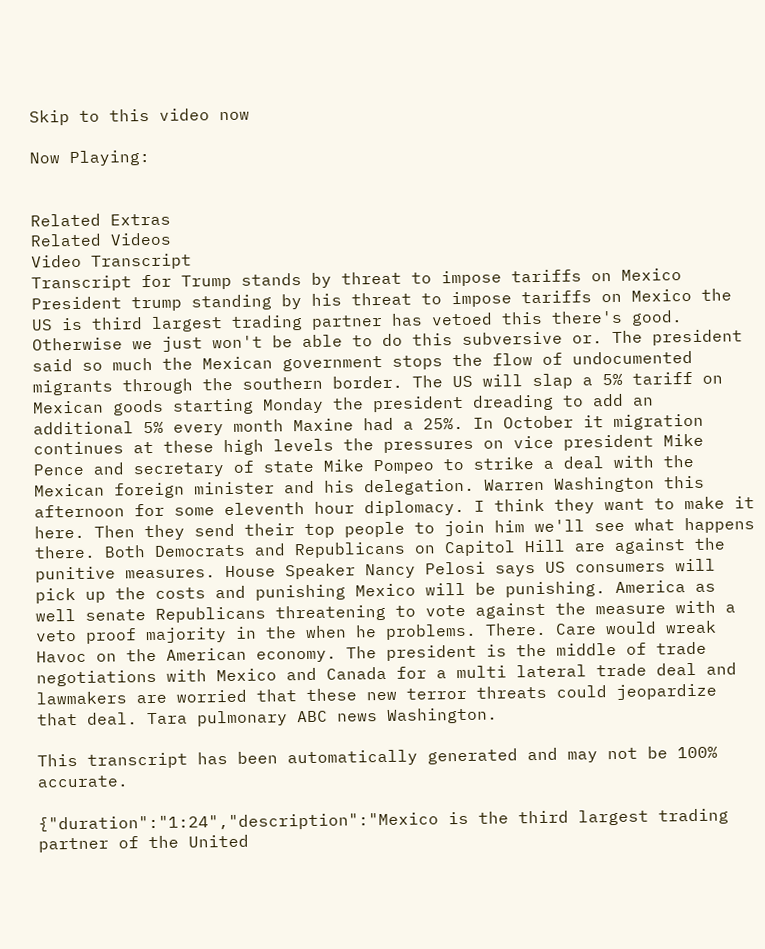Skip to this video now

Now Playing:


Related Extras
Related Videos
Video Transcript
Transcript for Trump stands by threat to impose tariffs on Mexico
President trump standing by his threat to impose tariffs on Mexico the US is third largest trading partner has vetoed this there's good. Otherwise we just won't be able to do this subversive or. The president said so much the Mexican government stops the flow of undocumented migrants through the southern border. The US will slap a 5% tariff on Mexican goods starting Monday the president dreading to add an additional 5% every month Maxine had a 25%. In October it migration continues at these high levels the pressures on vice president Mike Pence and secretary of state Mike Pompeo to strike a deal with the Mexican foreign minister and his delegation. Warren Washington this afternoon for some eleventh hour diplomacy. I think they want to make it here. Then they send their top people to join him we'll see what happens there. Both Democrats and Republicans on Capitol Hill are against the punitive measures. House Speaker Nancy Pelosi says US consumers will pick up the costs and punishing Mexico will be punishing. America as well senate Republicans threatening to vote against the measure with a veto proof majority in the when he problems. There. Care would wreak Havoc on the American economy. The president is the middle of trade negotiations with Mexico and Canada for a multi lateral trade deal and lawmakers are worried that these new terror threats could jeopardize that deal. Tara pulmonary ABC news Washington.

This transcript has been automatically generated and may not be 100% accurate.

{"duration":"1:24","description":"Mexico is the third largest trading partner of the United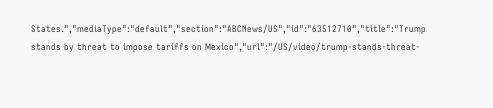States.","mediaType":"default","section":"ABCNews/US","id":"63512710","title":"Trump stands by threat to impose tariffs on Mexico","url":"/US/video/trump-stands-threat-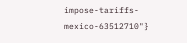impose-tariffs-mexico-63512710"}